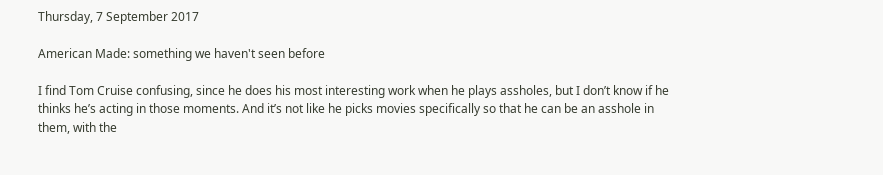Thursday, 7 September 2017

American Made: something we haven't seen before

I find Tom Cruise confusing, since he does his most interesting work when he plays assholes, but I don’t know if he thinks he’s acting in those moments. And it’s not like he picks movies specifically so that he can be an asshole in them, with the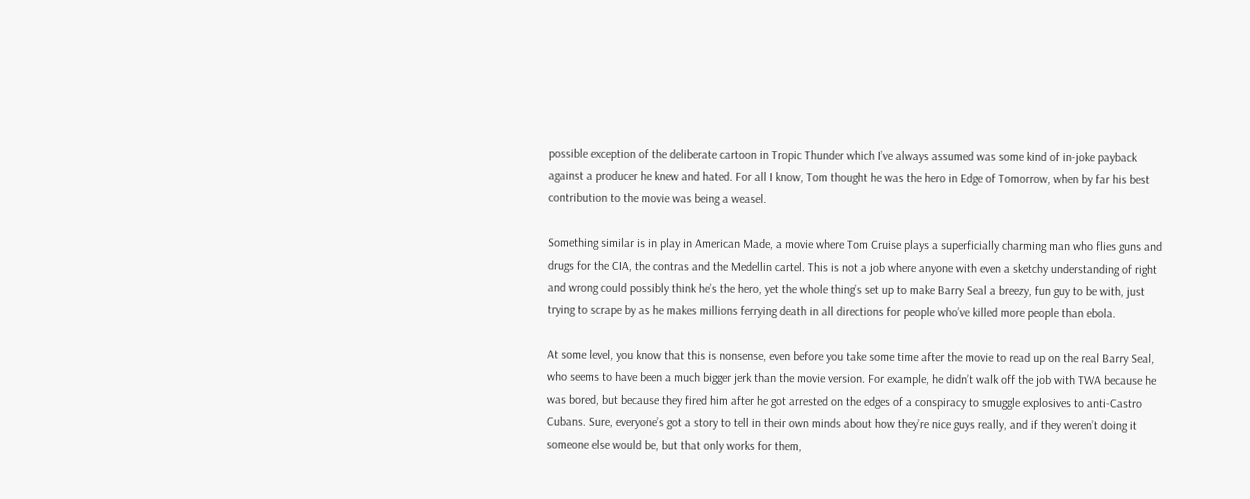possible exception of the deliberate cartoon in Tropic Thunder which I’ve always assumed was some kind of in-joke payback against a producer he knew and hated. For all I know, Tom thought he was the hero in Edge of Tomorrow, when by far his best contribution to the movie was being a weasel.

Something similar is in play in American Made, a movie where Tom Cruise plays a superficially charming man who flies guns and drugs for the CIA, the contras and the Medellin cartel. This is not a job where anyone with even a sketchy understanding of right and wrong could possibly think he’s the hero, yet the whole thing’s set up to make Barry Seal a breezy, fun guy to be with, just trying to scrape by as he makes millions ferrying death in all directions for people who’ve killed more people than ebola.

At some level, you know that this is nonsense, even before you take some time after the movie to read up on the real Barry Seal, who seems to have been a much bigger jerk than the movie version. For example, he didn’t walk off the job with TWA because he was bored, but because they fired him after he got arrested on the edges of a conspiracy to smuggle explosives to anti-Castro Cubans. Sure, everyone’s got a story to tell in their own minds about how they’re nice guys really, and if they weren’t doing it someone else would be, but that only works for them,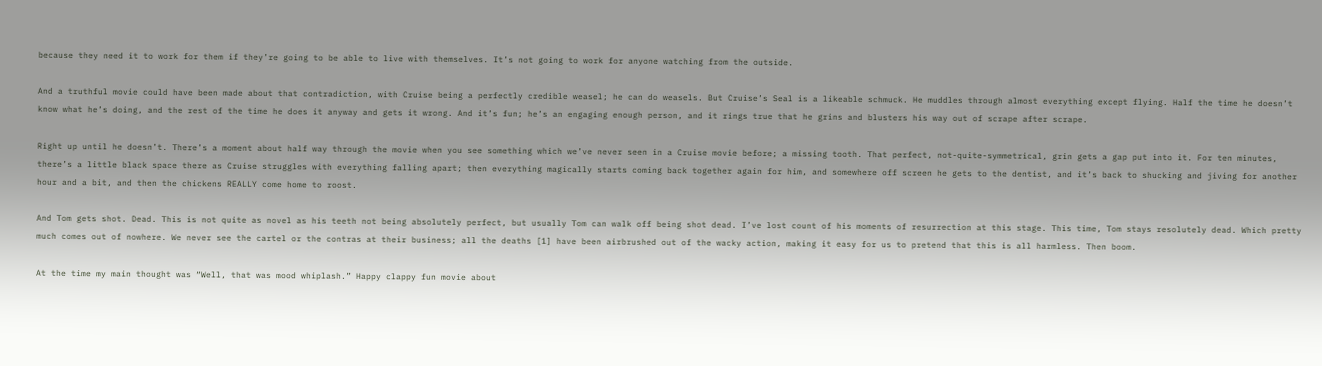because they need it to work for them if they’re going to be able to live with themselves. It’s not going to work for anyone watching from the outside.

And a truthful movie could have been made about that contradiction, with Cruise being a perfectly credible weasel; he can do weasels. But Cruise’s Seal is a likeable schmuck. He muddles through almost everything except flying. Half the time he doesn’t know what he’s doing, and the rest of the time he does it anyway and gets it wrong. And it’s fun; he’s an engaging enough person, and it rings true that he grins and blusters his way out of scrape after scrape.

Right up until he doesn’t. There’s a moment about half way through the movie when you see something which we’ve never seen in a Cruise movie before; a missing tooth. That perfect, not-quite-symmetrical, grin gets a gap put into it. For ten minutes, there’s a little black space there as Cruise struggles with everything falling apart; then everything magically starts coming back together again for him, and somewhere off screen he gets to the dentist, and it’s back to shucking and jiving for another hour and a bit, and then the chickens REALLY come home to roost.

And Tom gets shot. Dead. This is not quite as novel as his teeth not being absolutely perfect, but usually Tom can walk off being shot dead. I’ve lost count of his moments of resurrection at this stage. This time, Tom stays resolutely dead. Which pretty much comes out of nowhere. We never see the cartel or the contras at their business; all the deaths [1] have been airbrushed out of the wacky action, making it easy for us to pretend that this is all harmless. Then boom.

At the time my main thought was “Well, that was mood whiplash.” Happy clappy fun movie about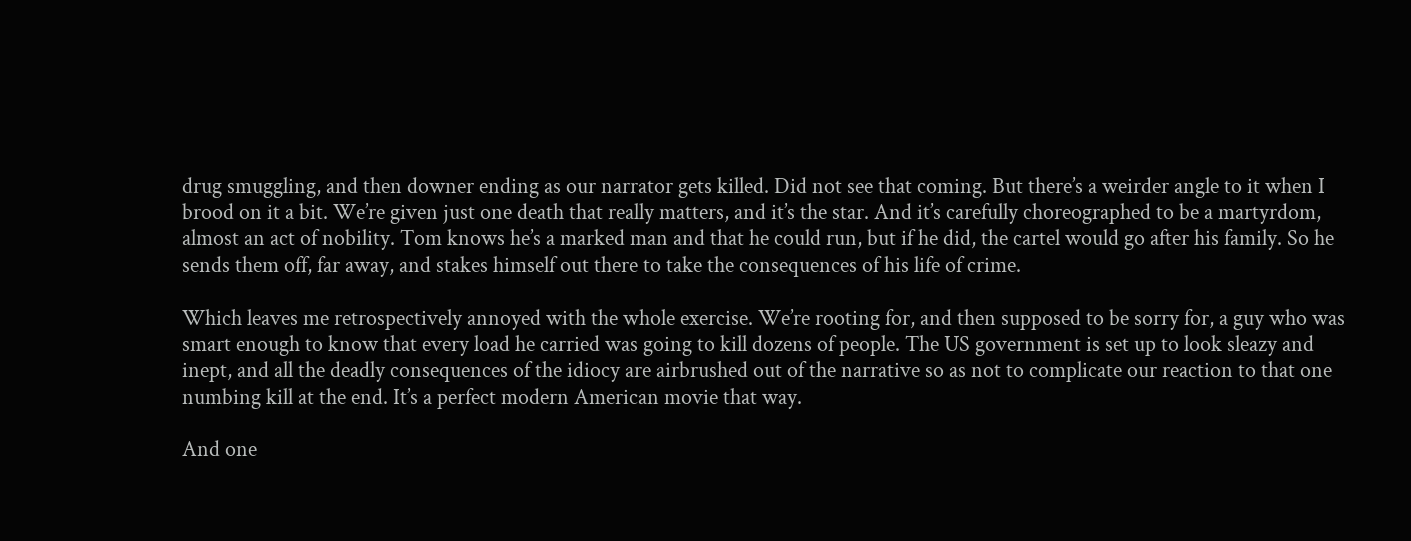drug smuggling, and then downer ending as our narrator gets killed. Did not see that coming. But there’s a weirder angle to it when I brood on it a bit. We’re given just one death that really matters, and it’s the star. And it’s carefully choreographed to be a martyrdom, almost an act of nobility. Tom knows he’s a marked man and that he could run, but if he did, the cartel would go after his family. So he sends them off, far away, and stakes himself out there to take the consequences of his life of crime.

Which leaves me retrospectively annoyed with the whole exercise. We’re rooting for, and then supposed to be sorry for, a guy who was smart enough to know that every load he carried was going to kill dozens of people. The US government is set up to look sleazy and inept, and all the deadly consequences of the idiocy are airbrushed out of the narrative so as not to complicate our reaction to that one numbing kill at the end. It’s a perfect modern American movie that way.

And one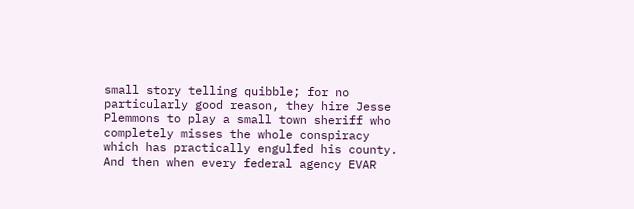small story telling quibble; for no particularly good reason, they hire Jesse Plemmons to play a small town sheriff who completely misses the whole conspiracy which has practically engulfed his county. And then when every federal agency EVAR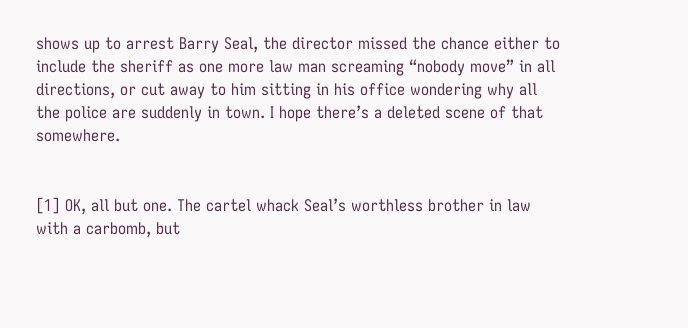shows up to arrest Barry Seal, the director missed the chance either to include the sheriff as one more law man screaming “nobody move” in all directions, or cut away to him sitting in his office wondering why all the police are suddenly in town. I hope there’s a deleted scene of that somewhere.


[1] OK, all but one. The cartel whack Seal’s worthless brother in law with a carbomb, but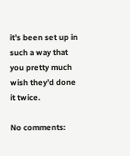it’s been set up in such a way that you pretty much wish they’d done it twice.

No comments: